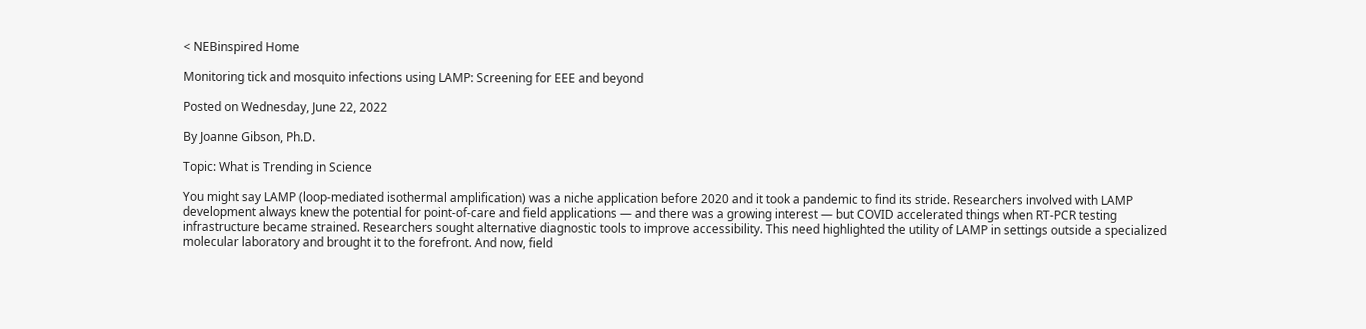< NEBinspired Home

Monitoring tick and mosquito infections using LAMP: Screening for EEE and beyond

Posted on Wednesday, June 22, 2022

By Joanne Gibson, Ph.D.

Topic: What is Trending in Science

You might say LAMP (loop-mediated isothermal amplification) was a niche application before 2020 and it took a pandemic to find its stride. Researchers involved with LAMP development always knew the potential for point-of-care and field applications — and there was a growing interest — but COVID accelerated things when RT-PCR testing infrastructure became strained. Researchers sought alternative diagnostic tools to improve accessibility. This need highlighted the utility of LAMP in settings outside a specialized molecular laboratory and brought it to the forefront. And now, field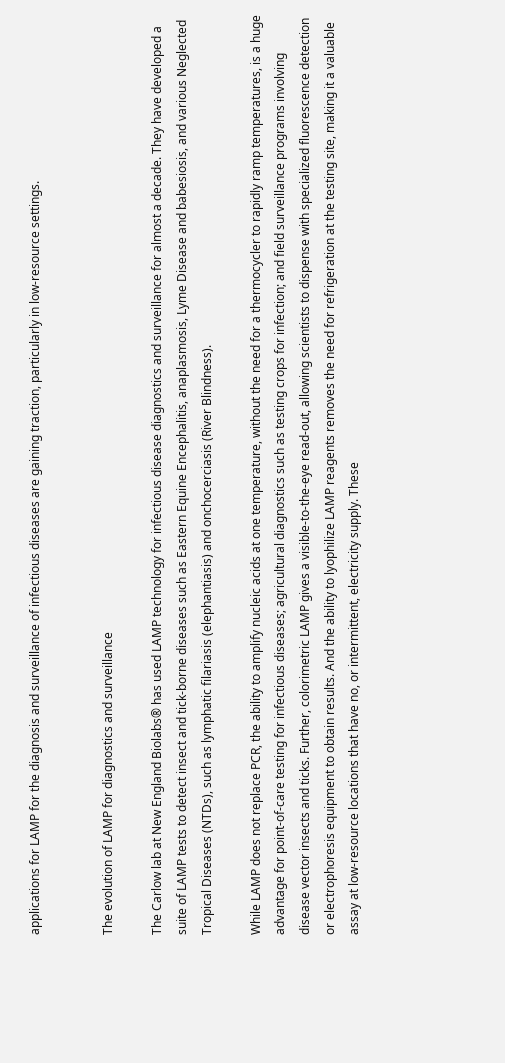applications for LAMP for the diagnosis and surveillance of infectious diseases are gaining traction, particularly in low-resource settings.


The evolution of LAMP for diagnostics and surveillance

The Carlow lab at New England Biolabs® has used LAMP technology for infectious disease diagnostics and surveillance for almost a decade. They have developed a suite of LAMP tests to detect insect and tick-borne diseases such as Eastern Equine Encephalitis, anaplasmosis, Lyme Disease and babesiosis, and various Neglected Tropical Diseases (NTDs), such as lymphatic filariasis (elephantiasis) and onchocerciasis (River Blindness).

While LAMP does not replace PCR, the ability to amplify nucleic acids at one temperature, without the need for a thermocycler to rapidly ramp temperatures, is a huge advantage for point-of-care testing for infectious diseases; agricultural diagnostics such as testing crops for infection; and field surveillance programs involving disease vector insects and ticks. Further, colorimetric LAMP gives a visible-to-the-eye read-out, allowing scientists to dispense with specialized fluorescence detection or electrophoresis equipment to obtain results. And the ability to lyophilize LAMP reagents removes the need for refrigeration at the testing site, making it a valuable assay at low-resource locations that have no, or intermittent, electricity supply. These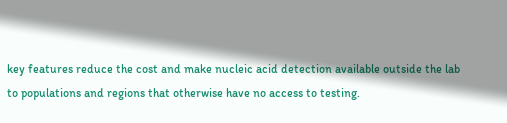key features reduce the cost and make nucleic acid detection available outside the lab to populations and regions that otherwise have no access to testing.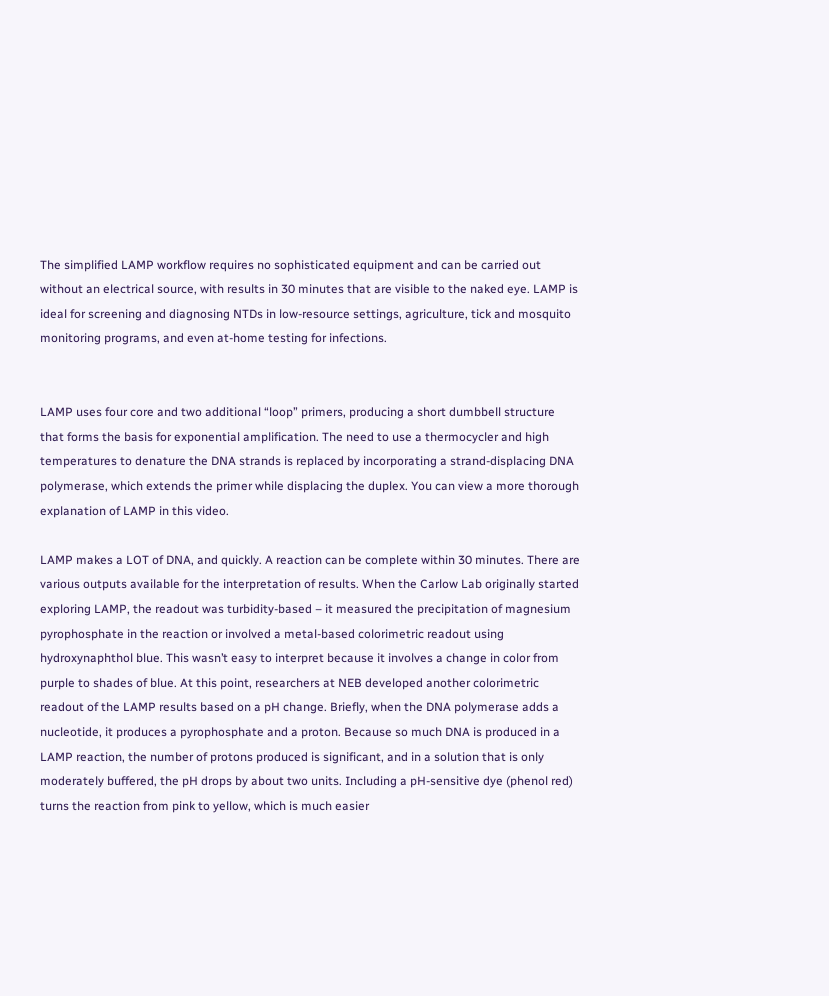The simplified LAMP workflow requires no sophisticated equipment and can be carried out without an electrical source, with results in 30 minutes that are visible to the naked eye. LAMP is ideal for screening and diagnosing NTDs in low-resource settings, agriculture, tick and mosquito monitoring programs, and even at-home testing for infections.


LAMP uses four core and two additional “loop” primers, producing a short dumbbell structure that forms the basis for exponential amplification. The need to use a thermocycler and high temperatures to denature the DNA strands is replaced by incorporating a strand-displacing DNA polymerase, which extends the primer while displacing the duplex. You can view a more thorough explanation of LAMP in this video.

LAMP makes a LOT of DNA, and quickly. A reaction can be complete within 30 minutes. There are various outputs available for the interpretation of results. When the Carlow Lab originally started exploring LAMP, the readout was turbidity-based – it measured the precipitation of magnesium pyrophosphate in the reaction or involved a metal-based colorimetric readout using hydroxynaphthol blue. This wasn’t easy to interpret because it involves a change in color from purple to shades of blue. At this point, researchers at NEB developed another colorimetric readout of the LAMP results based on a pH change. Briefly, when the DNA polymerase adds a nucleotide, it produces a pyrophosphate and a proton. Because so much DNA is produced in a LAMP reaction, the number of protons produced is significant, and in a solution that is only moderately buffered, the pH drops by about two units. Including a pH-sensitive dye (phenol red) turns the reaction from pink to yellow, which is much easier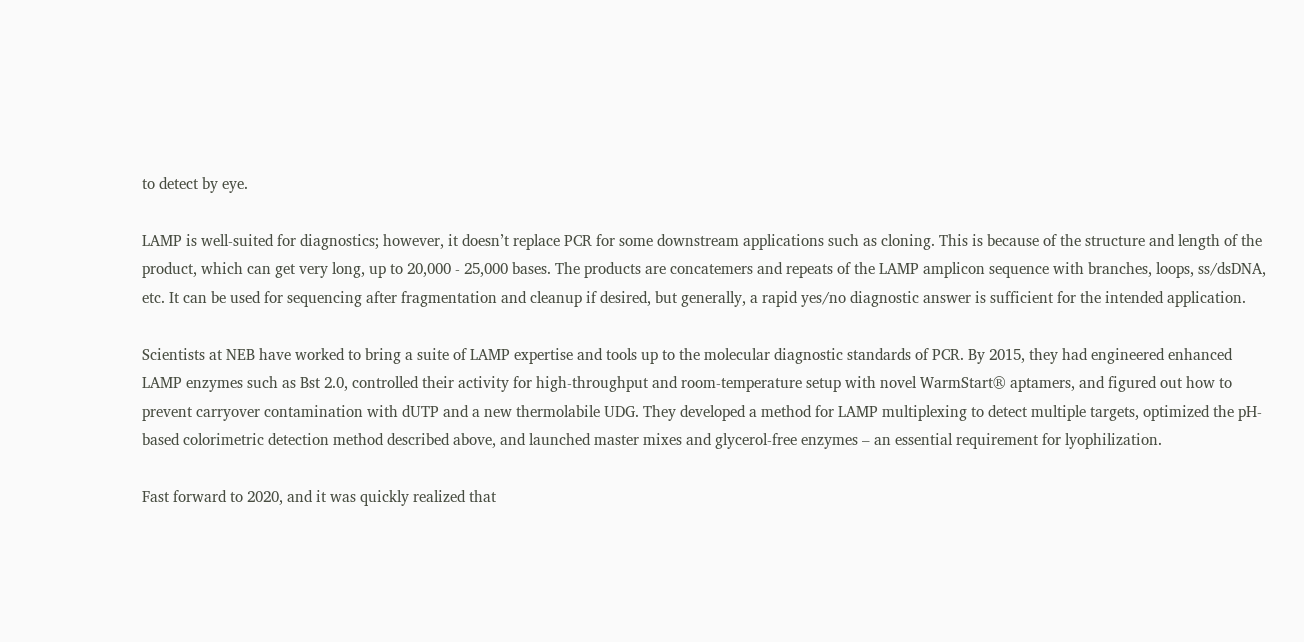to detect by eye.

LAMP is well-suited for diagnostics; however, it doesn’t replace PCR for some downstream applications such as cloning. This is because of the structure and length of the product, which can get very long, up to 20,000 - 25,000 bases. The products are concatemers and repeats of the LAMP amplicon sequence with branches, loops, ss/dsDNA, etc. It can be used for sequencing after fragmentation and cleanup if desired, but generally, a rapid yes/no diagnostic answer is sufficient for the intended application.

Scientists at NEB have worked to bring a suite of LAMP expertise and tools up to the molecular diagnostic standards of PCR. By 2015, they had engineered enhanced LAMP enzymes such as Bst 2.0, controlled their activity for high-throughput and room-temperature setup with novel WarmStart® aptamers, and figured out how to prevent carryover contamination with dUTP and a new thermolabile UDG. They developed a method for LAMP multiplexing to detect multiple targets, optimized the pH-based colorimetric detection method described above, and launched master mixes and glycerol-free enzymes – an essential requirement for lyophilization.

Fast forward to 2020, and it was quickly realized that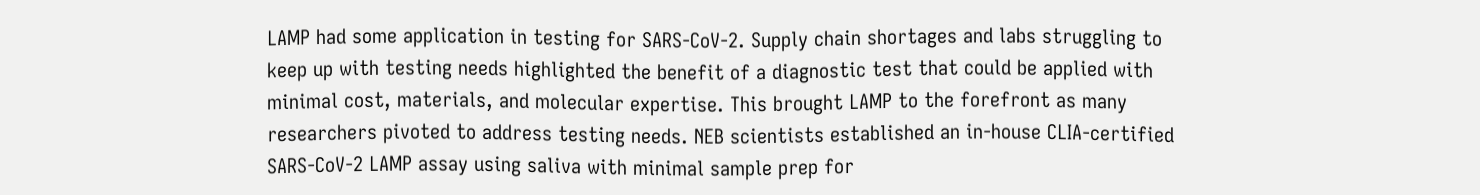LAMP had some application in testing for SARS-CoV-2. Supply chain shortages and labs struggling to keep up with testing needs highlighted the benefit of a diagnostic test that could be applied with minimal cost, materials, and molecular expertise. This brought LAMP to the forefront as many researchers pivoted to address testing needs. NEB scientists established an in-house CLIA-certified SARS-CoV-2 LAMP assay using saliva with minimal sample prep for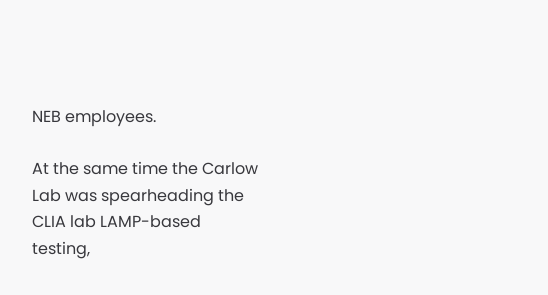NEB employees.

At the same time the Carlow Lab was spearheading the CLIA lab LAMP-based testing,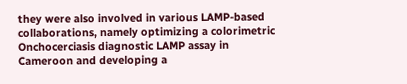they were also involved in various LAMP-based collaborations, namely optimizing a colorimetric Onchocerciasis diagnostic LAMP assay in Cameroon and developing a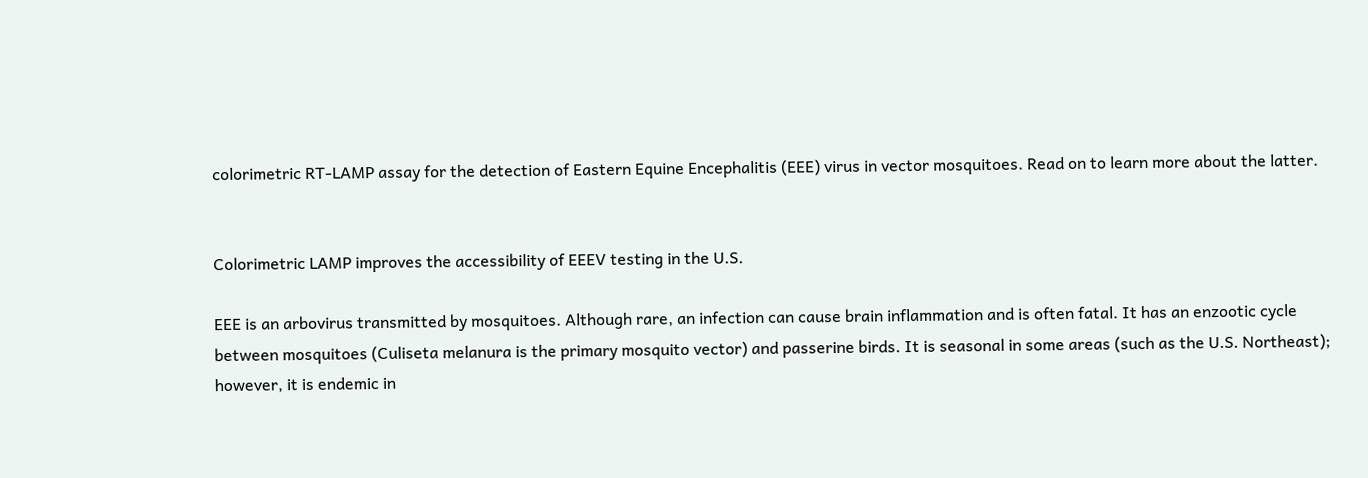colorimetric RT-LAMP assay for the detection of Eastern Equine Encephalitis (EEE) virus in vector mosquitoes. Read on to learn more about the latter.


Colorimetric LAMP improves the accessibility of EEEV testing in the U.S.

EEE is an arbovirus transmitted by mosquitoes. Although rare, an infection can cause brain inflammation and is often fatal. It has an enzootic cycle between mosquitoes (Culiseta melanura is the primary mosquito vector) and passerine birds. It is seasonal in some areas (such as the U.S. Northeast); however, it is endemic in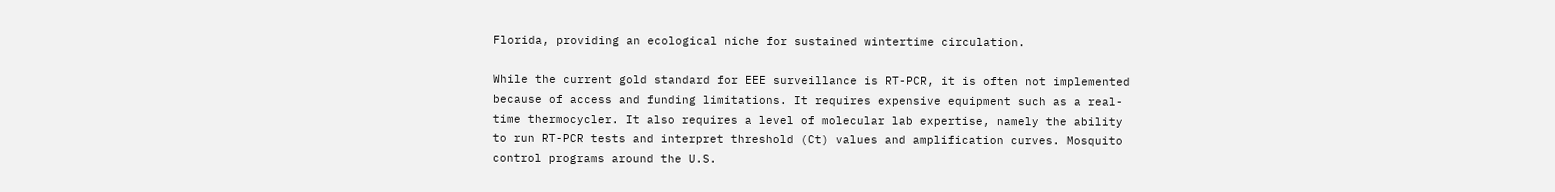Florida, providing an ecological niche for sustained wintertime circulation.

While the current gold standard for EEE surveillance is RT-PCR, it is often not implemented because of access and funding limitations. It requires expensive equipment such as a real-time thermocycler. It also requires a level of molecular lab expertise, namely the ability to run RT-PCR tests and interpret threshold (Ct) values and amplification curves. Mosquito control programs around the U.S.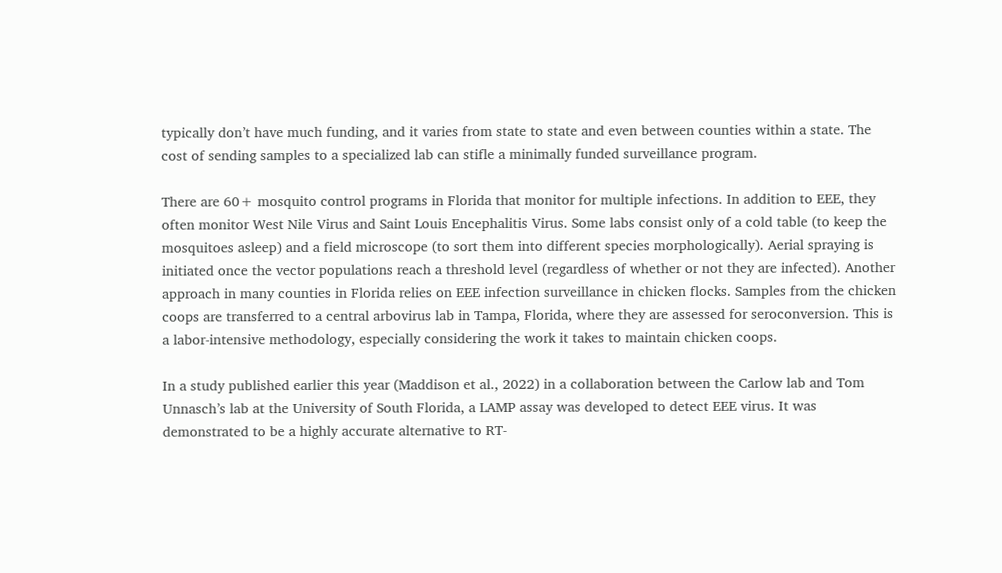typically don’t have much funding, and it varies from state to state and even between counties within a state. The cost of sending samples to a specialized lab can stifle a minimally funded surveillance program.

There are 60+ mosquito control programs in Florida that monitor for multiple infections. In addition to EEE, they often monitor West Nile Virus and Saint Louis Encephalitis Virus. Some labs consist only of a cold table (to keep the mosquitoes asleep) and a field microscope (to sort them into different species morphologically). Aerial spraying is initiated once the vector populations reach a threshold level (regardless of whether or not they are infected). Another approach in many counties in Florida relies on EEE infection surveillance in chicken flocks. Samples from the chicken coops are transferred to a central arbovirus lab in Tampa, Florida, where they are assessed for seroconversion. This is a labor-intensive methodology, especially considering the work it takes to maintain chicken coops.

In a study published earlier this year (Maddison et al., 2022) in a collaboration between the Carlow lab and Tom Unnasch’s lab at the University of South Florida, a LAMP assay was developed to detect EEE virus. It was demonstrated to be a highly accurate alternative to RT-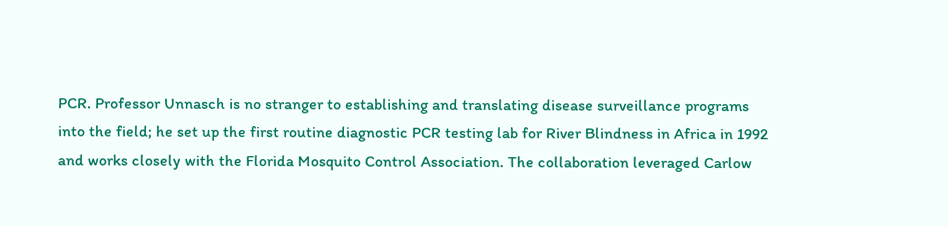PCR. Professor Unnasch is no stranger to establishing and translating disease surveillance programs into the field; he set up the first routine diagnostic PCR testing lab for River Blindness in Africa in 1992 and works closely with the Florida Mosquito Control Association. The collaboration leveraged Carlow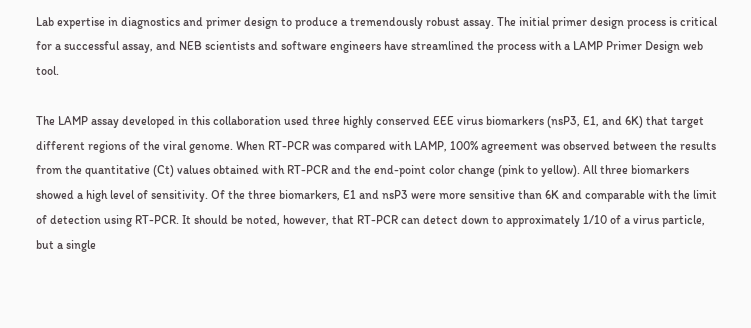Lab expertise in diagnostics and primer design to produce a tremendously robust assay. The initial primer design process is critical for a successful assay, and NEB scientists and software engineers have streamlined the process with a LAMP Primer Design web tool.

The LAMP assay developed in this collaboration used three highly conserved EEE virus biomarkers (nsP3, E1, and 6K) that target different regions of the viral genome. When RT-PCR was compared with LAMP, 100% agreement was observed between the results from the quantitative (Ct) values obtained with RT-PCR and the end-point color change (pink to yellow). All three biomarkers showed a high level of sensitivity. Of the three biomarkers, E1 and nsP3 were more sensitive than 6K and comparable with the limit of detection using RT-PCR. It should be noted, however, that RT-PCR can detect down to approximately 1/10 of a virus particle, but a single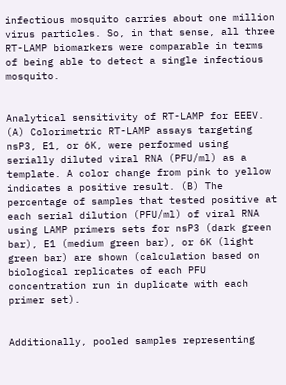infectious mosquito carries about one million virus particles. So, in that sense, all three RT-LAMP biomarkers were comparable in terms of being able to detect a single infectious mosquito.


Analytical sensitivity of RT-LAMP for EEEV. (A) Colorimetric RT-LAMP assays targeting nsP3, E1, or 6K, were performed using serially diluted viral RNA (PFU/ml) as a template. A color change from pink to yellow indicates a positive result. (B) The percentage of samples that tested positive at each serial dilution (PFU/ml) of viral RNA using LAMP primers sets for nsP3 (dark green bar), E1 (medium green bar), or 6K (light green bar) are shown (calculation based on biological replicates of each PFU concentration run in duplicate with each primer set).


Additionally, pooled samples representing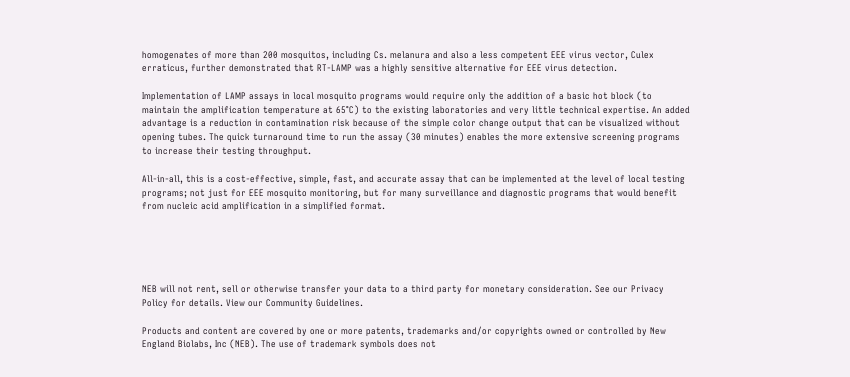homogenates of more than 200 mosquitos, including Cs. melanura and also a less competent EEE virus vector, Culex erraticus, further demonstrated that RT-LAMP was a highly sensitive alternative for EEE virus detection.

Implementation of LAMP assays in local mosquito programs would require only the addition of a basic hot block (to maintain the amplification temperature at 65°C) to the existing laboratories and very little technical expertise. An added advantage is a reduction in contamination risk because of the simple color change output that can be visualized without opening tubes. The quick turnaround time to run the assay (30 minutes) enables the more extensive screening programs to increase their testing throughput.

All-in-all, this is a cost-effective, simple, fast, and accurate assay that can be implemented at the level of local testing programs; not just for EEE mosquito monitoring, but for many surveillance and diagnostic programs that would benefit from nucleic acid amplification in a simplified format.





NEB will not rent, sell or otherwise transfer your data to a third party for monetary consideration. See our Privacy Policy for details. View our Community Guidelines.

Products and content are covered by one or more patents, trademarks and/or copyrights owned or controlled by New England Biolabs, Inc (NEB). The use of trademark symbols does not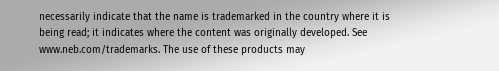necessarily indicate that the name is trademarked in the country where it is being read; it indicates where the content was originally developed. See www.neb.com/trademarks. The use of these products may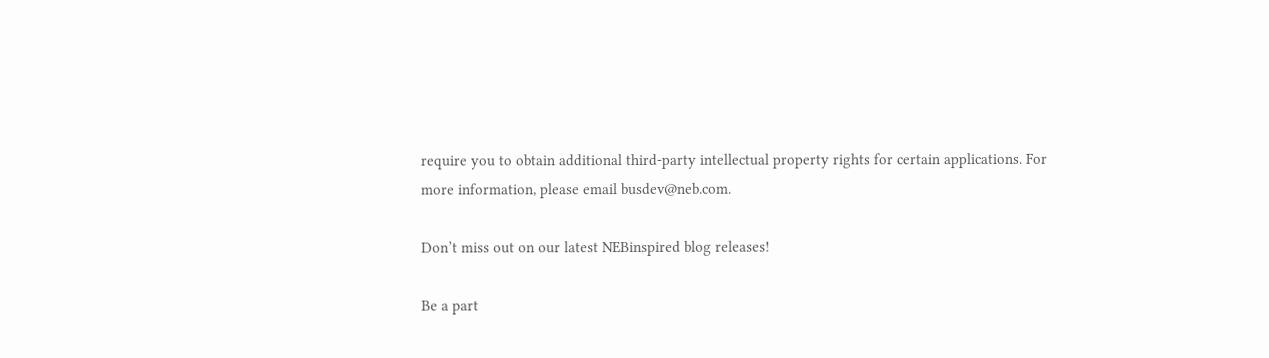require you to obtain additional third-party intellectual property rights for certain applications. For more information, please email busdev@neb.com.

Don’t miss out on our latest NEBinspired blog releases!

Be a part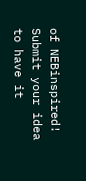of NEBinspired! Submit your idea to have it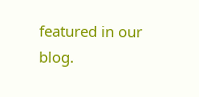featured in our blog.